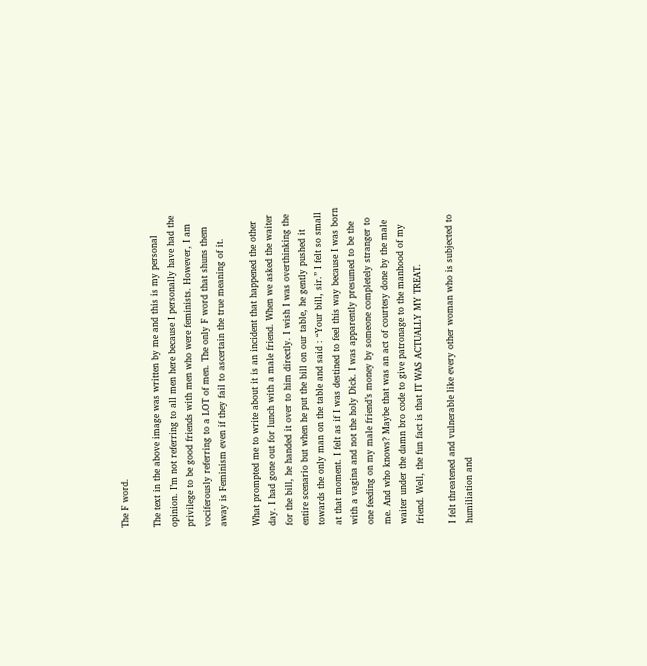The F word.

The text in the above image was written by me and this is my personal opinion. I’m not referring to all men here because I personally have had the privilege to be good friends with men who were feminists. However, I am vociferously referring to a LOT of men. The only F word that shuns them away is Feminism even if they fail to ascertain the true meaning of it.

What prompted me to write about it is an incident that happened the other day. I had gone out for lunch with a male friend. When we asked the waiter for the bill, he handed it over to him directly. I wish I was overthinking the entire scenario but when he put the bill on our table, he gently pushed it towards the only man on the table and said : “Your bill, sir.” I felt so small at that moment. I felt as if I was destined to feel this way because I was born with a vagina and not the holy Dick. I was apparently presumed to be the one feeding on my male friend’s money by someone completely stranger to me. And who knows? Maybe that was an act of courtesy done by the male waiter under the damn bro code to give patronage to the manhood of my friend. Well, the fun fact is that IT WAS ACTUALLY MY TREAT.

I felt threatened and vulnerable like every other woman who is subjected to humiliation and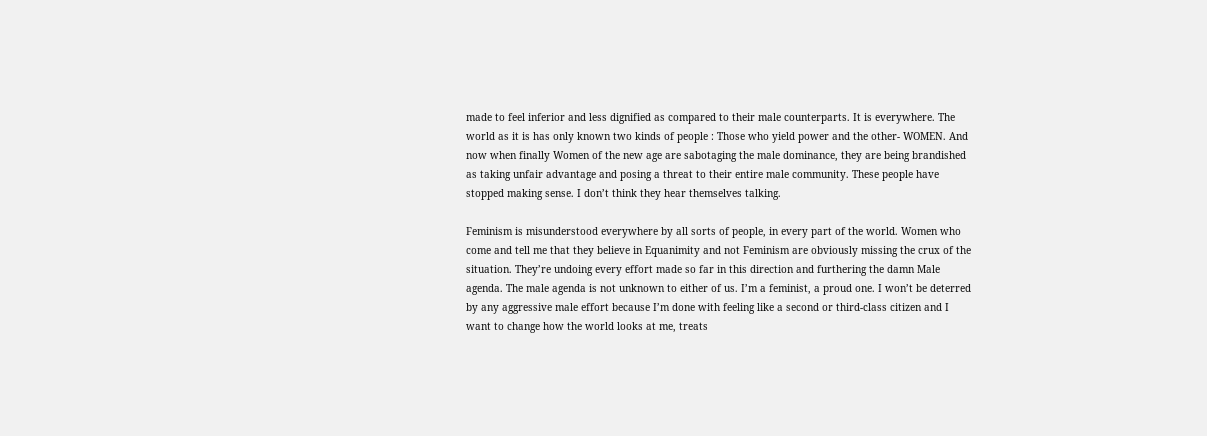made to feel inferior and less dignified as compared to their male counterparts. It is everywhere. The world as it is has only known two kinds of people : Those who yield power and the other- WOMEN. And now when finally Women of the new age are sabotaging the male dominance, they are being brandished as taking unfair advantage and posing a threat to their entire male community. These people have stopped making sense. I don’t think they hear themselves talking.

Feminism is misunderstood everywhere by all sorts of people, in every part of the world. Women who come and tell me that they believe in Equanimity and not Feminism are obviously missing the crux of the situation. They’re undoing every effort made so far in this direction and furthering the damn Male agenda. The male agenda is not unknown to either of us. I’m a feminist, a proud one. I won’t be deterred by any aggressive male effort because I’m done with feeling like a second or third-class citizen and I want to change how the world looks at me, treats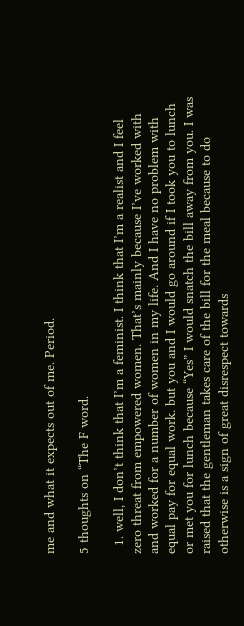me and what it expects out of me. Period.

5 thoughts on “The F word.

  1. well, I don’t think that I’m a feminist. I think that I’m a realist and I feel zero threat from empowered women. That’s mainly because I’ve worked with and worked for a number of women in my life. And I have no problem with equal pay for equal work. but you and I would go around if I took you to lunch or met you for lunch because “Yes” I would snatch the bill away from you. I was raised that the gentleman takes care of the bill for the meal because to do otherwise is a sign of great disrespect towards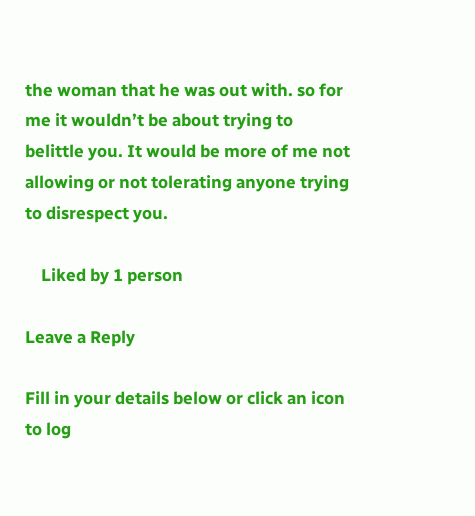the woman that he was out with. so for me it wouldn’t be about trying to belittle you. It would be more of me not allowing or not tolerating anyone trying to disrespect you.

    Liked by 1 person

Leave a Reply

Fill in your details below or click an icon to log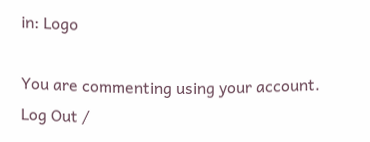in: Logo

You are commenting using your account. Log Out /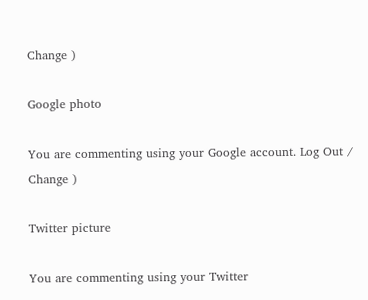Change )

Google photo

You are commenting using your Google account. Log Out /  Change )

Twitter picture

You are commenting using your Twitter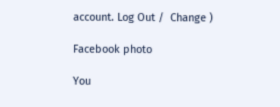account. Log Out /  Change )

Facebook photo

You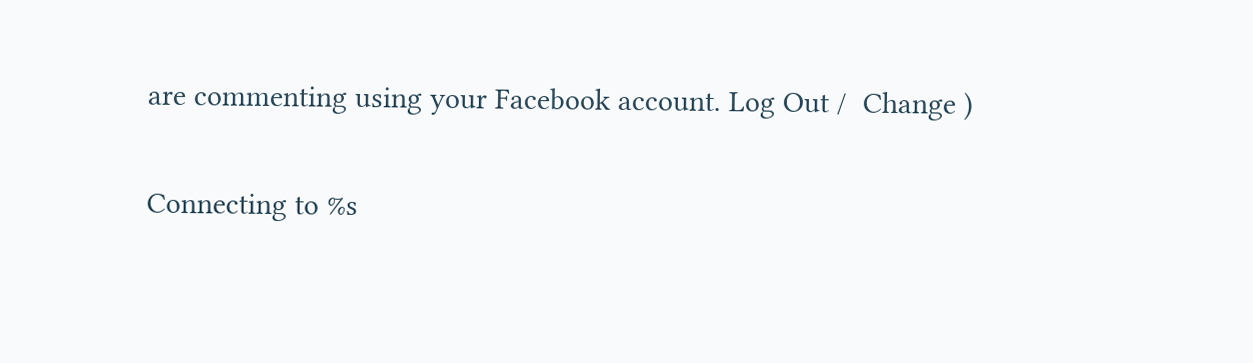are commenting using your Facebook account. Log Out /  Change )

Connecting to %s